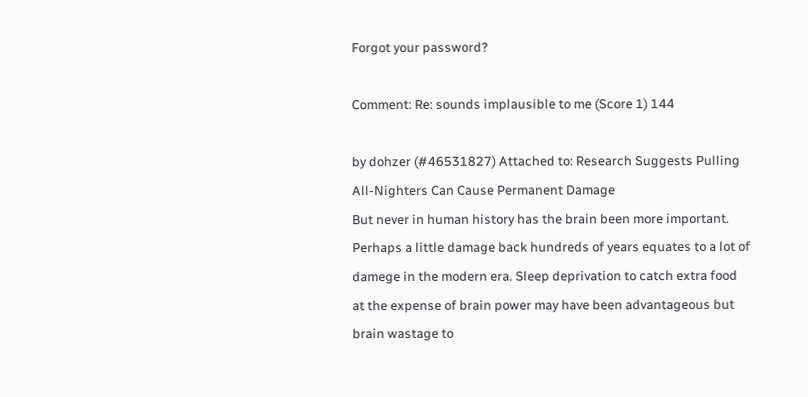Forgot your password?

Comment: Re: sounds implausible to me (Score 1) 144

by dohzer (#46531827) Attached to: Research Suggests Pulling All-Nighters Can Cause Permanent Damage
But never in human history has the brain been more important. Perhaps a little damage back hundreds of years equates to a lot of damege in the modern era. Sleep deprivation to catch extra food at the expense of brain power may have been advantageous but brain wastage to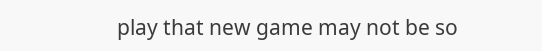play that new game may not be so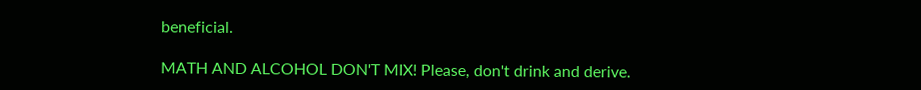beneficial.

MATH AND ALCOHOL DON'T MIX! Please, don't drink and derive.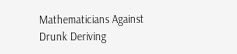Mathematicians Against Drunk Deriving